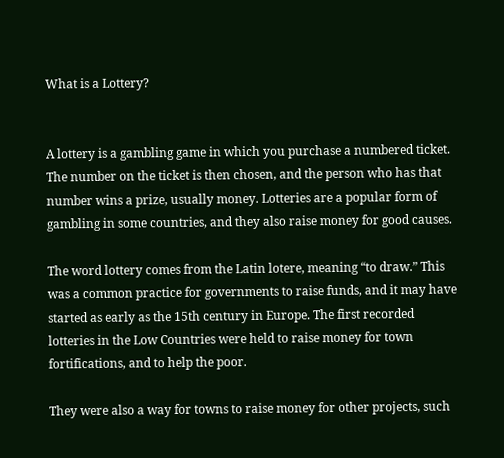What is a Lottery?


A lottery is a gambling game in which you purchase a numbered ticket. The number on the ticket is then chosen, and the person who has that number wins a prize, usually money. Lotteries are a popular form of gambling in some countries, and they also raise money for good causes.

The word lottery comes from the Latin lotere, meaning “to draw.” This was a common practice for governments to raise funds, and it may have started as early as the 15th century in Europe. The first recorded lotteries in the Low Countries were held to raise money for town fortifications, and to help the poor.

They were also a way for towns to raise money for other projects, such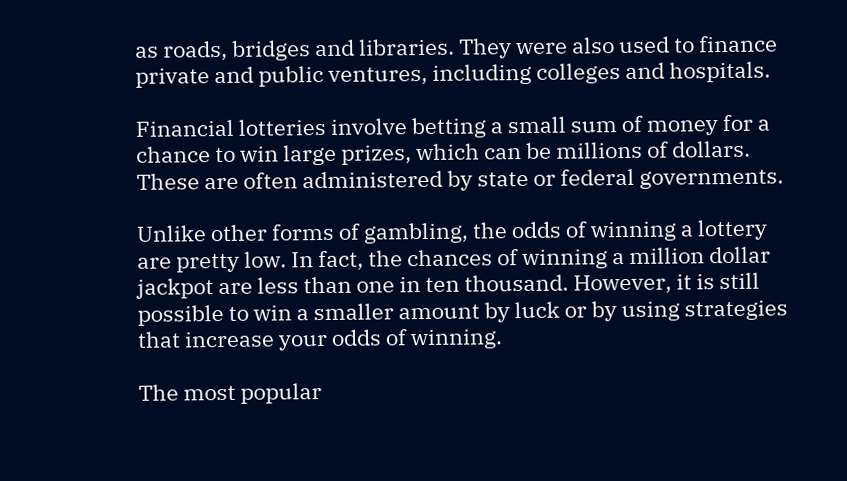as roads, bridges and libraries. They were also used to finance private and public ventures, including colleges and hospitals.

Financial lotteries involve betting a small sum of money for a chance to win large prizes, which can be millions of dollars. These are often administered by state or federal governments.

Unlike other forms of gambling, the odds of winning a lottery are pretty low. In fact, the chances of winning a million dollar jackpot are less than one in ten thousand. However, it is still possible to win a smaller amount by luck or by using strategies that increase your odds of winning.

The most popular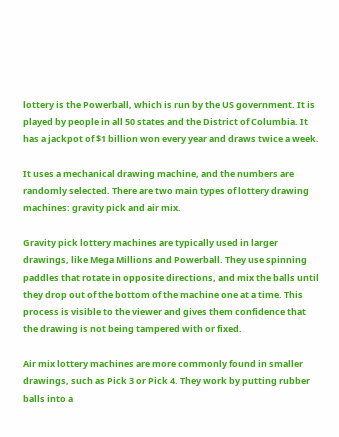lottery is the Powerball, which is run by the US government. It is played by people in all 50 states and the District of Columbia. It has a jackpot of $1 billion won every year and draws twice a week.

It uses a mechanical drawing machine, and the numbers are randomly selected. There are two main types of lottery drawing machines: gravity pick and air mix.

Gravity pick lottery machines are typically used in larger drawings, like Mega Millions and Powerball. They use spinning paddles that rotate in opposite directions, and mix the balls until they drop out of the bottom of the machine one at a time. This process is visible to the viewer and gives them confidence that the drawing is not being tampered with or fixed.

Air mix lottery machines are more commonly found in smaller drawings, such as Pick 3 or Pick 4. They work by putting rubber balls into a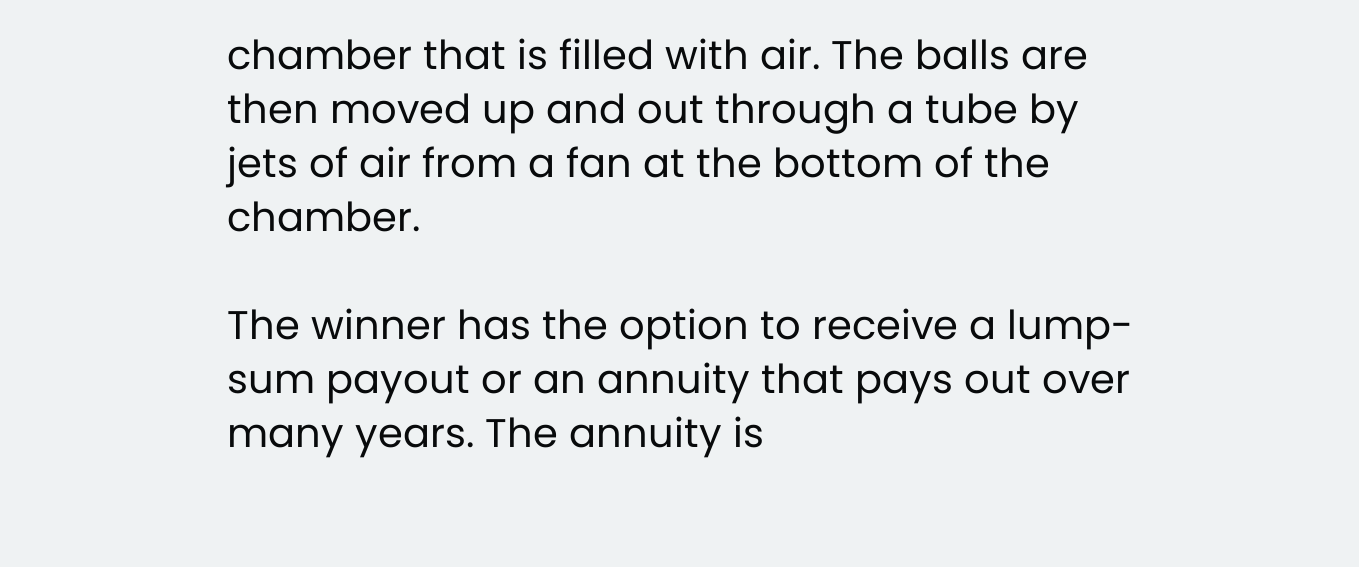chamber that is filled with air. The balls are then moved up and out through a tube by jets of air from a fan at the bottom of the chamber.

The winner has the option to receive a lump-sum payout or an annuity that pays out over many years. The annuity is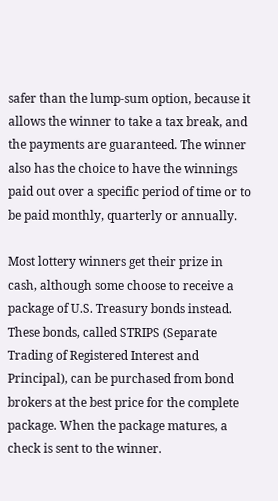safer than the lump-sum option, because it allows the winner to take a tax break, and the payments are guaranteed. The winner also has the choice to have the winnings paid out over a specific period of time or to be paid monthly, quarterly or annually.

Most lottery winners get their prize in cash, although some choose to receive a package of U.S. Treasury bonds instead. These bonds, called STRIPS (Separate Trading of Registered Interest and Principal), can be purchased from bond brokers at the best price for the complete package. When the package matures, a check is sent to the winner.